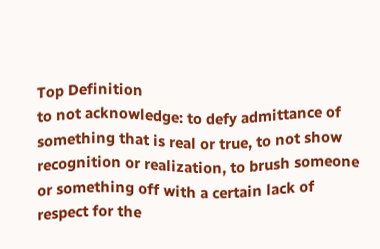Top Definition
to not acknowledge: to defy admittance of something that is real or true, to not show recognition or realization, to brush someone or something off with a certain lack of respect for the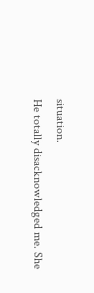situation.
He totally disacknowledged me. She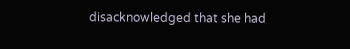disacknowledged that she had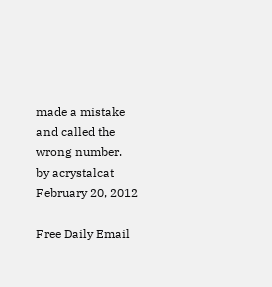made a mistake and called the wrong number.
by acrystalcat February 20, 2012

Free Daily Email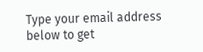Type your email address below to get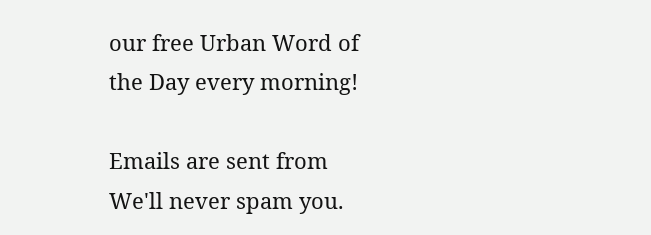our free Urban Word of the Day every morning!

Emails are sent from We'll never spam you.